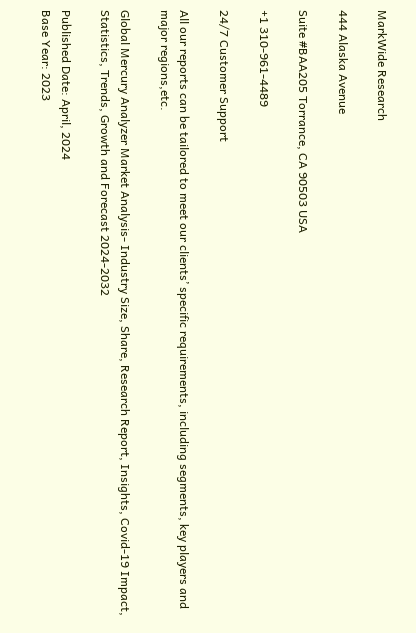MarkWide Research

444 Alaska Avenue

Suite #BAA205 Torrance, CA 90503 USA

+1 310-961-4489

24/7 Customer Support

All our reports can be tailored to meet our clients’ specific requirements, including segments, key players and major regions,etc.

Global Mercury Analyzer Market Analysis- Industry Size, Share, Research Report, Insights, Covid-19 Impact, Statistics, Trends, Growth and Forecast 2024-2032

Published Date: April, 2024
Base Year: 2023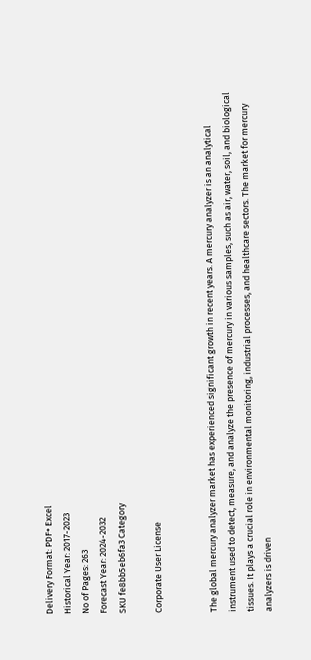Delivery Format: PDF+ Excel
Historical Year: 2017-2023
No of Pages: 263
Forecast Year: 2024-2032
SKU fe8bb5eb6fa3 Category

Corporate User License


The global mercury analyzer market has experienced significant growth in recent years. A mercury analyzer is an analytical instrument used to detect, measure, and analyze the presence of mercury in various samples, such as air, water, soil, and biological tissues. It plays a crucial role in environmental monitoring, industrial processes, and healthcare sectors. The market for mercury analyzers is driven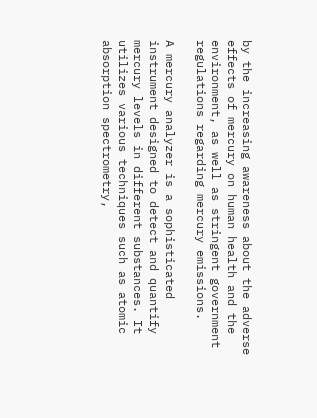by the increasing awareness about the adverse effects of mercury on human health and the environment, as well as stringent government regulations regarding mercury emissions.

A mercury analyzer is a sophisticated instrument designed to detect and quantify mercury levels in different substances. It utilizes various techniques such as atomic absorption spectrometry,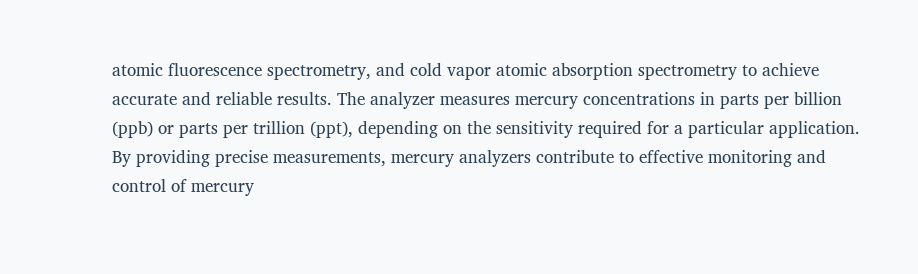atomic fluorescence spectrometry, and cold vapor atomic absorption spectrometry to achieve accurate and reliable results. The analyzer measures mercury concentrations in parts per billion (ppb) or parts per trillion (ppt), depending on the sensitivity required for a particular application. By providing precise measurements, mercury analyzers contribute to effective monitoring and control of mercury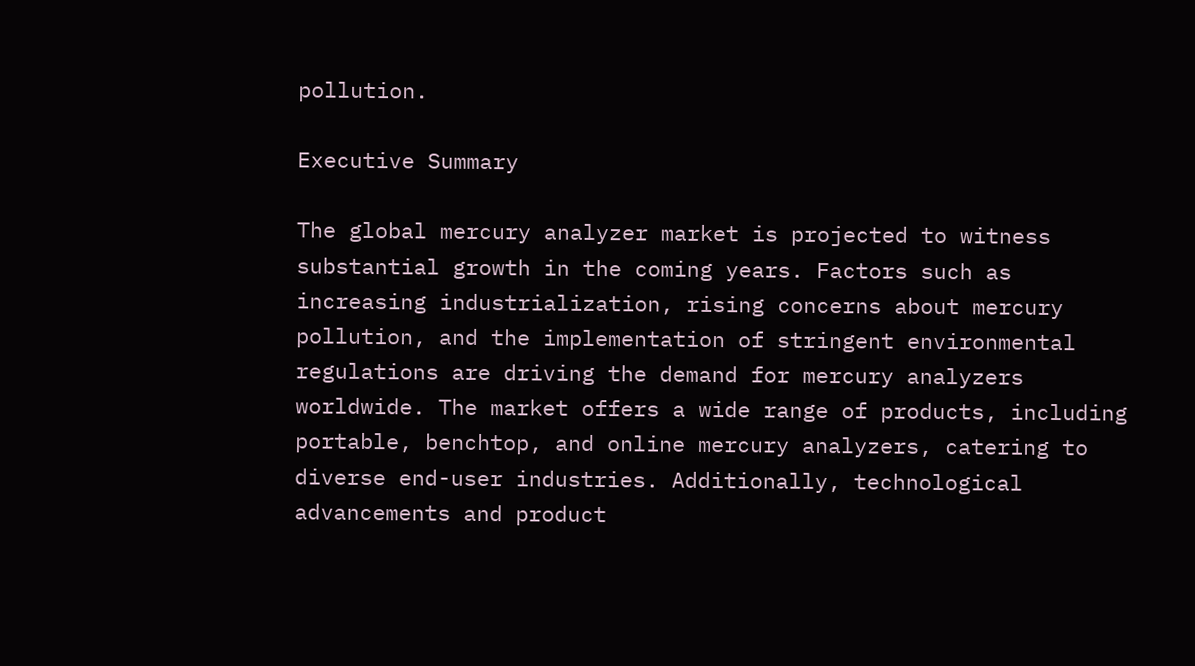pollution.

Executive Summary

The global mercury analyzer market is projected to witness substantial growth in the coming years. Factors such as increasing industrialization, rising concerns about mercury pollution, and the implementation of stringent environmental regulations are driving the demand for mercury analyzers worldwide. The market offers a wide range of products, including portable, benchtop, and online mercury analyzers, catering to diverse end-user industries. Additionally, technological advancements and product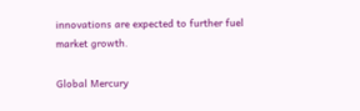innovations are expected to further fuel market growth.

Global Mercury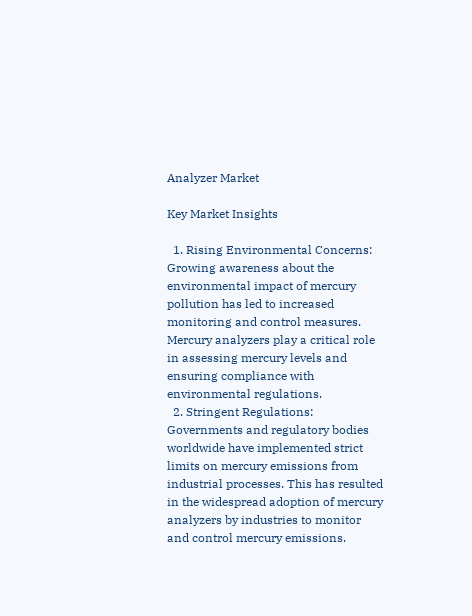Analyzer Market

Key Market Insights

  1. Rising Environmental Concerns: Growing awareness about the environmental impact of mercury pollution has led to increased monitoring and control measures. Mercury analyzers play a critical role in assessing mercury levels and ensuring compliance with environmental regulations.
  2. Stringent Regulations: Governments and regulatory bodies worldwide have implemented strict limits on mercury emissions from industrial processes. This has resulted in the widespread adoption of mercury analyzers by industries to monitor and control mercury emissions.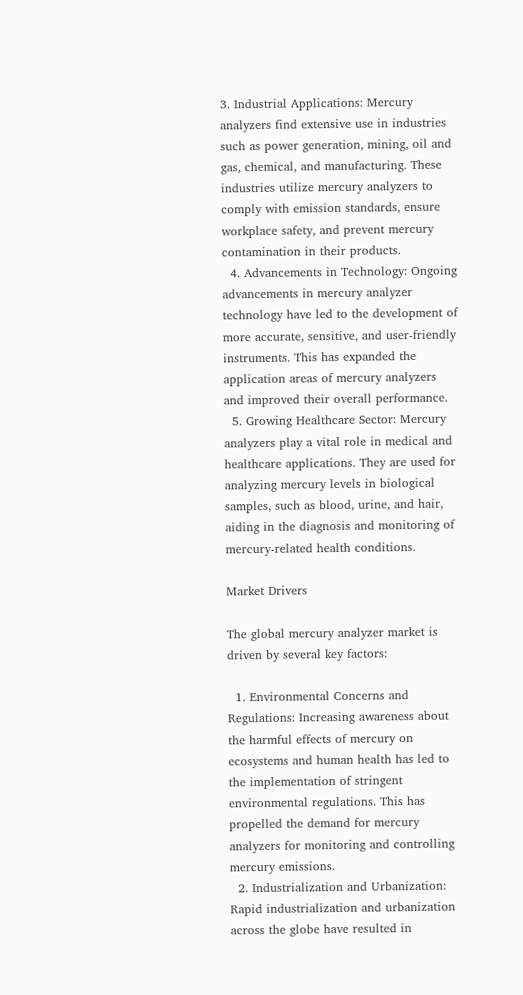3. Industrial Applications: Mercury analyzers find extensive use in industries such as power generation, mining, oil and gas, chemical, and manufacturing. These industries utilize mercury analyzers to comply with emission standards, ensure workplace safety, and prevent mercury contamination in their products.
  4. Advancements in Technology: Ongoing advancements in mercury analyzer technology have led to the development of more accurate, sensitive, and user-friendly instruments. This has expanded the application areas of mercury analyzers and improved their overall performance.
  5. Growing Healthcare Sector: Mercury analyzers play a vital role in medical and healthcare applications. They are used for analyzing mercury levels in biological samples, such as blood, urine, and hair, aiding in the diagnosis and monitoring of mercury-related health conditions.

Market Drivers

The global mercury analyzer market is driven by several key factors:

  1. Environmental Concerns and Regulations: Increasing awareness about the harmful effects of mercury on ecosystems and human health has led to the implementation of stringent environmental regulations. This has propelled the demand for mercury analyzers for monitoring and controlling mercury emissions.
  2. Industrialization and Urbanization: Rapid industrialization and urbanization across the globe have resulted in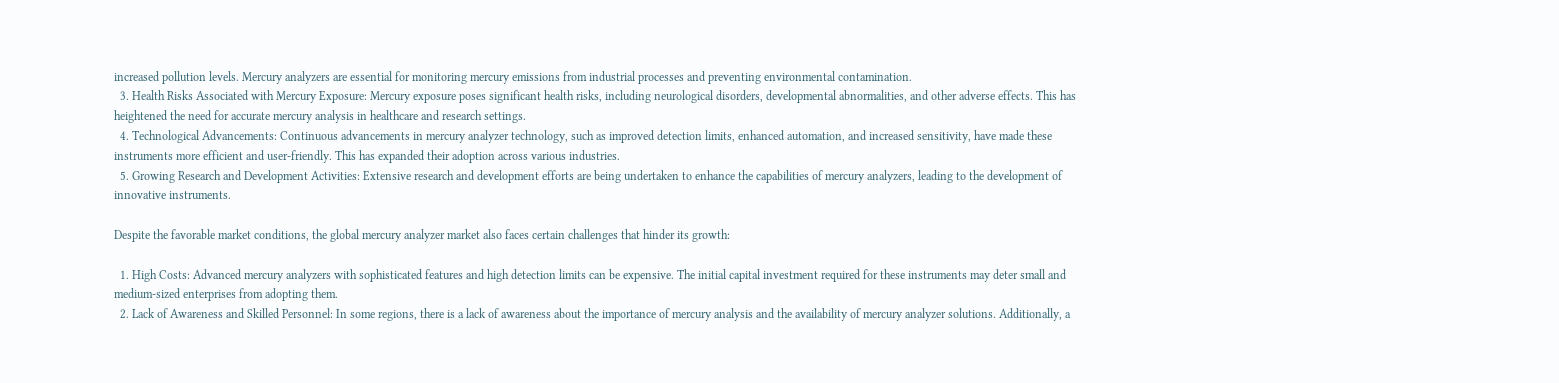increased pollution levels. Mercury analyzers are essential for monitoring mercury emissions from industrial processes and preventing environmental contamination.
  3. Health Risks Associated with Mercury Exposure: Mercury exposure poses significant health risks, including neurological disorders, developmental abnormalities, and other adverse effects. This has heightened the need for accurate mercury analysis in healthcare and research settings.
  4. Technological Advancements: Continuous advancements in mercury analyzer technology, such as improved detection limits, enhanced automation, and increased sensitivity, have made these instruments more efficient and user-friendly. This has expanded their adoption across various industries.
  5. Growing Research and Development Activities: Extensive research and development efforts are being undertaken to enhance the capabilities of mercury analyzers, leading to the development of innovative instruments.

Despite the favorable market conditions, the global mercury analyzer market also faces certain challenges that hinder its growth:

  1. High Costs: Advanced mercury analyzers with sophisticated features and high detection limits can be expensive. The initial capital investment required for these instruments may deter small and medium-sized enterprises from adopting them.
  2. Lack of Awareness and Skilled Personnel: In some regions, there is a lack of awareness about the importance of mercury analysis and the availability of mercury analyzer solutions. Additionally, a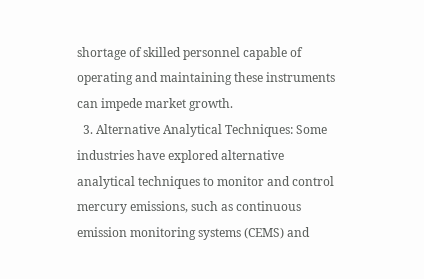shortage of skilled personnel capable of operating and maintaining these instruments can impede market growth.
  3. Alternative Analytical Techniques: Some industries have explored alternative analytical techniques to monitor and control mercury emissions, such as continuous emission monitoring systems (CEMS) and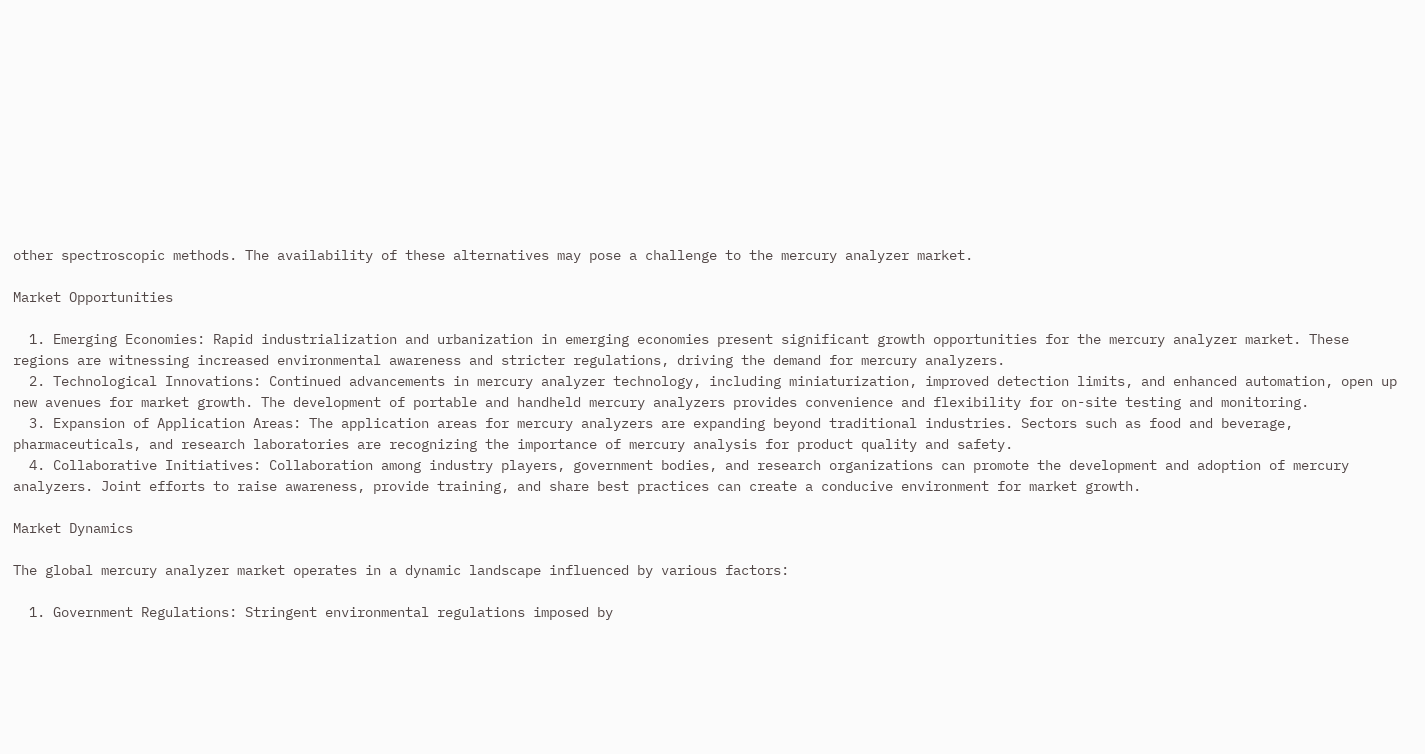other spectroscopic methods. The availability of these alternatives may pose a challenge to the mercury analyzer market.

Market Opportunities

  1. Emerging Economies: Rapid industrialization and urbanization in emerging economies present significant growth opportunities for the mercury analyzer market. These regions are witnessing increased environmental awareness and stricter regulations, driving the demand for mercury analyzers.
  2. Technological Innovations: Continued advancements in mercury analyzer technology, including miniaturization, improved detection limits, and enhanced automation, open up new avenues for market growth. The development of portable and handheld mercury analyzers provides convenience and flexibility for on-site testing and monitoring.
  3. Expansion of Application Areas: The application areas for mercury analyzers are expanding beyond traditional industries. Sectors such as food and beverage, pharmaceuticals, and research laboratories are recognizing the importance of mercury analysis for product quality and safety.
  4. Collaborative Initiatives: Collaboration among industry players, government bodies, and research organizations can promote the development and adoption of mercury analyzers. Joint efforts to raise awareness, provide training, and share best practices can create a conducive environment for market growth.

Market Dynamics

The global mercury analyzer market operates in a dynamic landscape influenced by various factors:

  1. Government Regulations: Stringent environmental regulations imposed by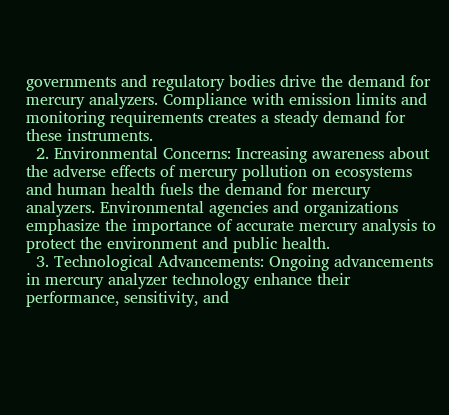governments and regulatory bodies drive the demand for mercury analyzers. Compliance with emission limits and monitoring requirements creates a steady demand for these instruments.
  2. Environmental Concerns: Increasing awareness about the adverse effects of mercury pollution on ecosystems and human health fuels the demand for mercury analyzers. Environmental agencies and organizations emphasize the importance of accurate mercury analysis to protect the environment and public health.
  3. Technological Advancements: Ongoing advancements in mercury analyzer technology enhance their performance, sensitivity, and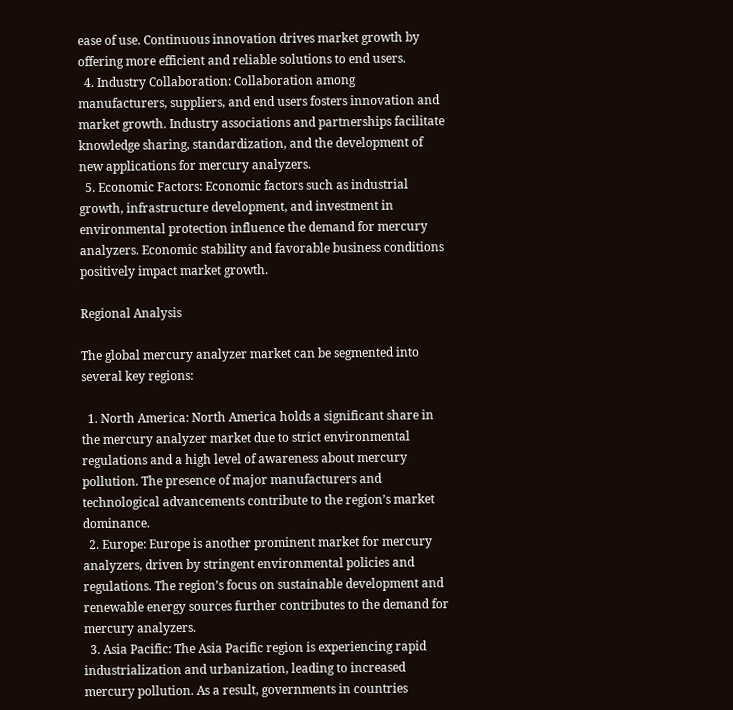ease of use. Continuous innovation drives market growth by offering more efficient and reliable solutions to end users.
  4. Industry Collaboration: Collaboration among manufacturers, suppliers, and end users fosters innovation and market growth. Industry associations and partnerships facilitate knowledge sharing, standardization, and the development of new applications for mercury analyzers.
  5. Economic Factors: Economic factors such as industrial growth, infrastructure development, and investment in environmental protection influence the demand for mercury analyzers. Economic stability and favorable business conditions positively impact market growth.

Regional Analysis

The global mercury analyzer market can be segmented into several key regions:

  1. North America: North America holds a significant share in the mercury analyzer market due to strict environmental regulations and a high level of awareness about mercury pollution. The presence of major manufacturers and technological advancements contribute to the region’s market dominance.
  2. Europe: Europe is another prominent market for mercury analyzers, driven by stringent environmental policies and regulations. The region’s focus on sustainable development and renewable energy sources further contributes to the demand for mercury analyzers.
  3. Asia Pacific: The Asia Pacific region is experiencing rapid industrialization and urbanization, leading to increased mercury pollution. As a result, governments in countries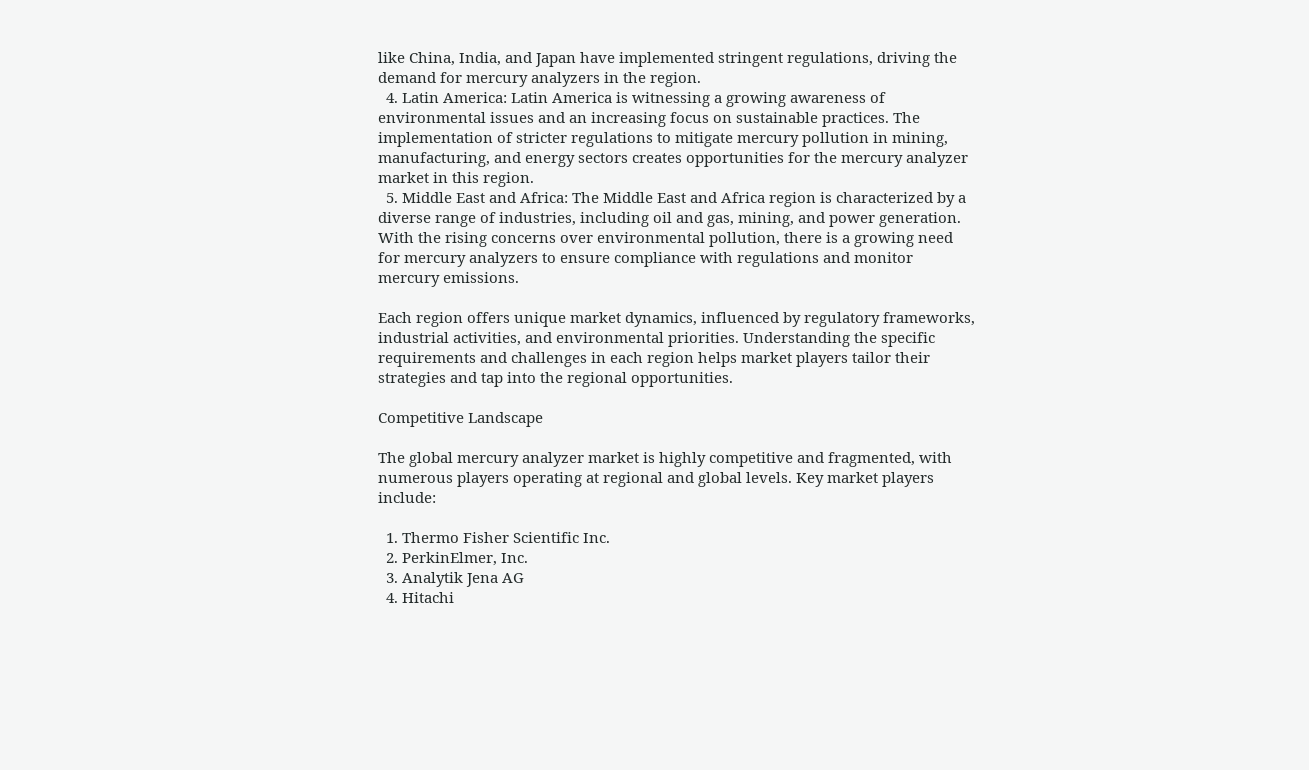like China, India, and Japan have implemented stringent regulations, driving the demand for mercury analyzers in the region.
  4. Latin America: Latin America is witnessing a growing awareness of environmental issues and an increasing focus on sustainable practices. The implementation of stricter regulations to mitigate mercury pollution in mining, manufacturing, and energy sectors creates opportunities for the mercury analyzer market in this region.
  5. Middle East and Africa: The Middle East and Africa region is characterized by a diverse range of industries, including oil and gas, mining, and power generation. With the rising concerns over environmental pollution, there is a growing need for mercury analyzers to ensure compliance with regulations and monitor mercury emissions.

Each region offers unique market dynamics, influenced by regulatory frameworks, industrial activities, and environmental priorities. Understanding the specific requirements and challenges in each region helps market players tailor their strategies and tap into the regional opportunities.

Competitive Landscape

The global mercury analyzer market is highly competitive and fragmented, with numerous players operating at regional and global levels. Key market players include:

  1. Thermo Fisher Scientific Inc.
  2. PerkinElmer, Inc.
  3. Analytik Jena AG
  4. Hitachi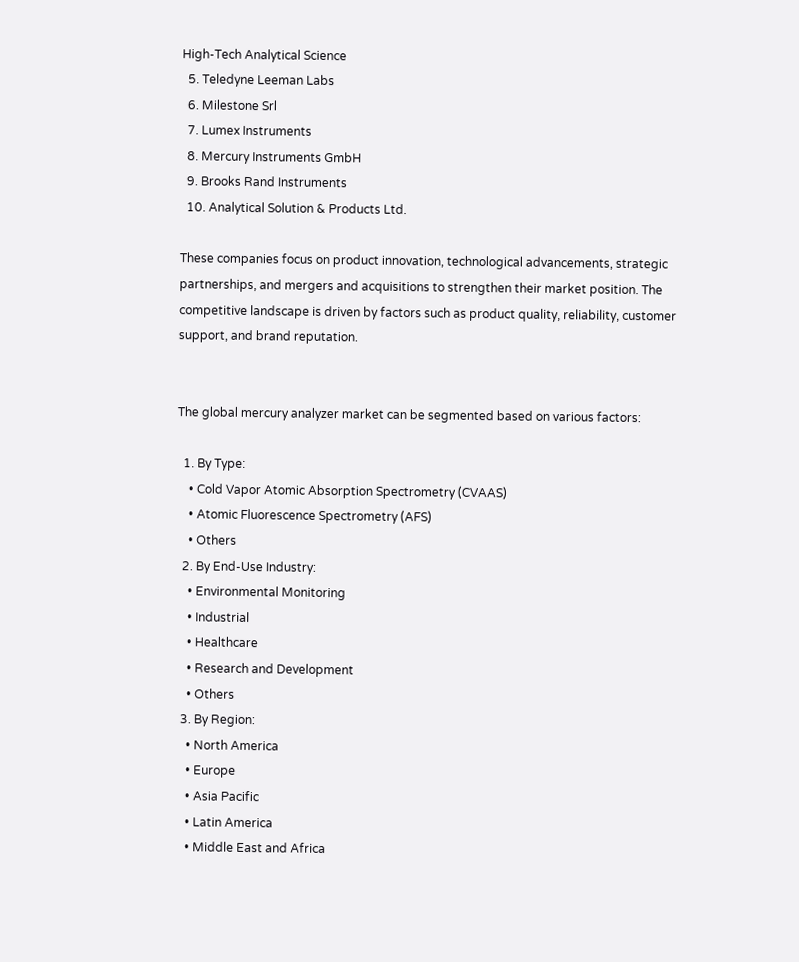High-Tech Analytical Science
  5. Teledyne Leeman Labs
  6. Milestone Srl
  7. Lumex Instruments
  8. Mercury Instruments GmbH
  9. Brooks Rand Instruments
  10. Analytical Solution & Products Ltd.

These companies focus on product innovation, technological advancements, strategic partnerships, and mergers and acquisitions to strengthen their market position. The competitive landscape is driven by factors such as product quality, reliability, customer support, and brand reputation.


The global mercury analyzer market can be segmented based on various factors:

  1. By Type:
    • Cold Vapor Atomic Absorption Spectrometry (CVAAS)
    • Atomic Fluorescence Spectrometry (AFS)
    • Others
  2. By End-Use Industry:
    • Environmental Monitoring
    • Industrial
    • Healthcare
    • Research and Development
    • Others
  3. By Region:
    • North America
    • Europe
    • Asia Pacific
    • Latin America
    • Middle East and Africa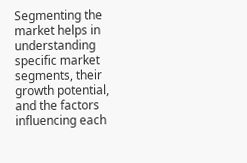Segmenting the market helps in understanding specific market segments, their growth potential, and the factors influencing each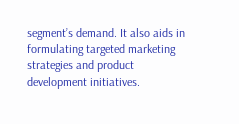segment’s demand. It also aids in formulating targeted marketing strategies and product development initiatives.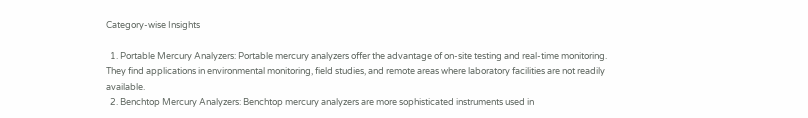Category-wise Insights

  1. Portable Mercury Analyzers: Portable mercury analyzers offer the advantage of on-site testing and real-time monitoring. They find applications in environmental monitoring, field studies, and remote areas where laboratory facilities are not readily available.
  2. Benchtop Mercury Analyzers: Benchtop mercury analyzers are more sophisticated instruments used in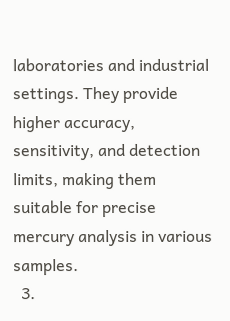laboratories and industrial settings. They provide higher accuracy, sensitivity, and detection limits, making them suitable for precise mercury analysis in various samples.
  3.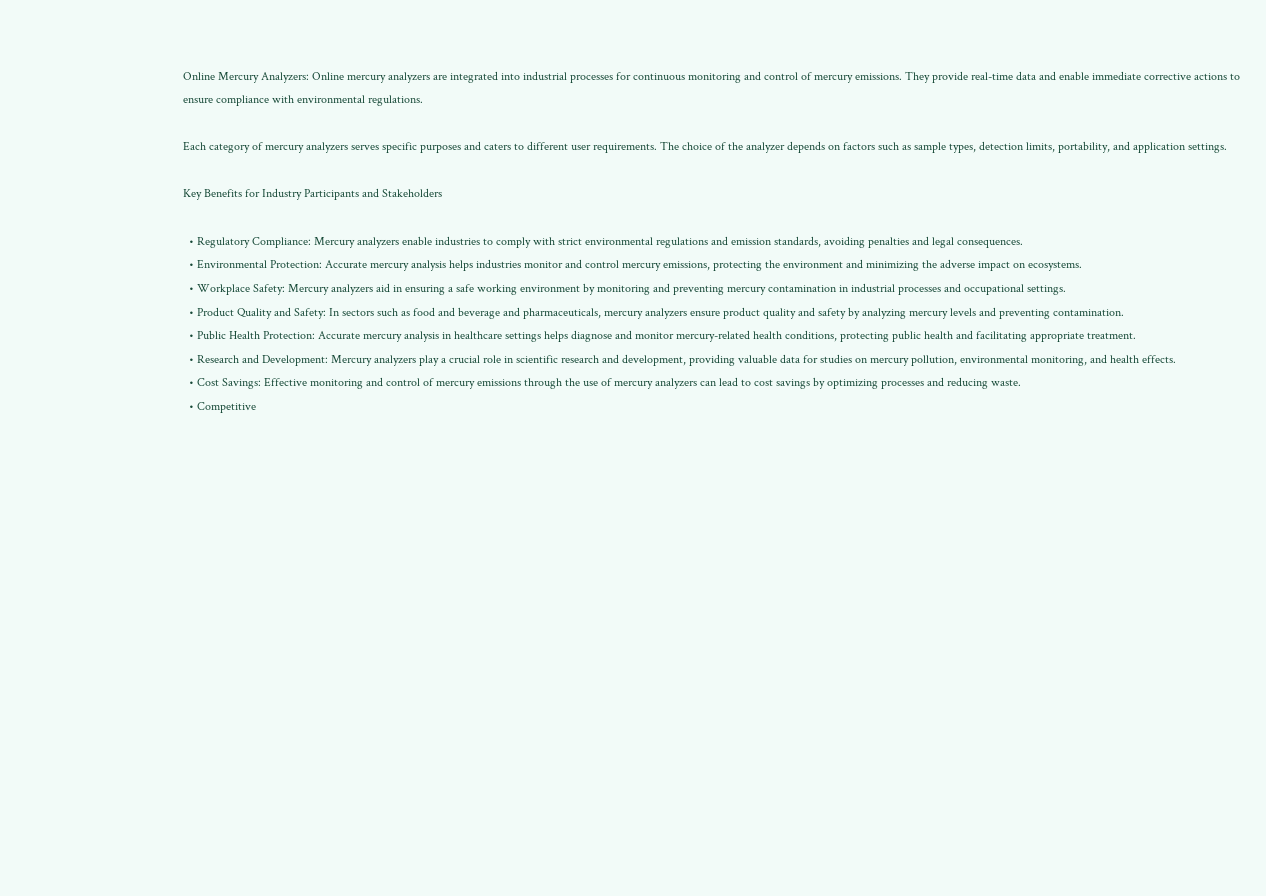Online Mercury Analyzers: Online mercury analyzers are integrated into industrial processes for continuous monitoring and control of mercury emissions. They provide real-time data and enable immediate corrective actions to ensure compliance with environmental regulations.

Each category of mercury analyzers serves specific purposes and caters to different user requirements. The choice of the analyzer depends on factors such as sample types, detection limits, portability, and application settings.

Key Benefits for Industry Participants and Stakeholders

  • Regulatory Compliance: Mercury analyzers enable industries to comply with strict environmental regulations and emission standards, avoiding penalties and legal consequences.
  • Environmental Protection: Accurate mercury analysis helps industries monitor and control mercury emissions, protecting the environment and minimizing the adverse impact on ecosystems.
  • Workplace Safety: Mercury analyzers aid in ensuring a safe working environment by monitoring and preventing mercury contamination in industrial processes and occupational settings.
  • Product Quality and Safety: In sectors such as food and beverage and pharmaceuticals, mercury analyzers ensure product quality and safety by analyzing mercury levels and preventing contamination.
  • Public Health Protection: Accurate mercury analysis in healthcare settings helps diagnose and monitor mercury-related health conditions, protecting public health and facilitating appropriate treatment.
  • Research and Development: Mercury analyzers play a crucial role in scientific research and development, providing valuable data for studies on mercury pollution, environmental monitoring, and health effects.
  • Cost Savings: Effective monitoring and control of mercury emissions through the use of mercury analyzers can lead to cost savings by optimizing processes and reducing waste.
  • Competitive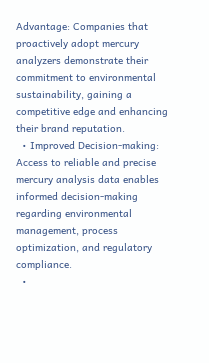Advantage: Companies that proactively adopt mercury analyzers demonstrate their commitment to environmental sustainability, gaining a competitive edge and enhancing their brand reputation.
  • Improved Decision-making: Access to reliable and precise mercury analysis data enables informed decision-making regarding environmental management, process optimization, and regulatory compliance.
  •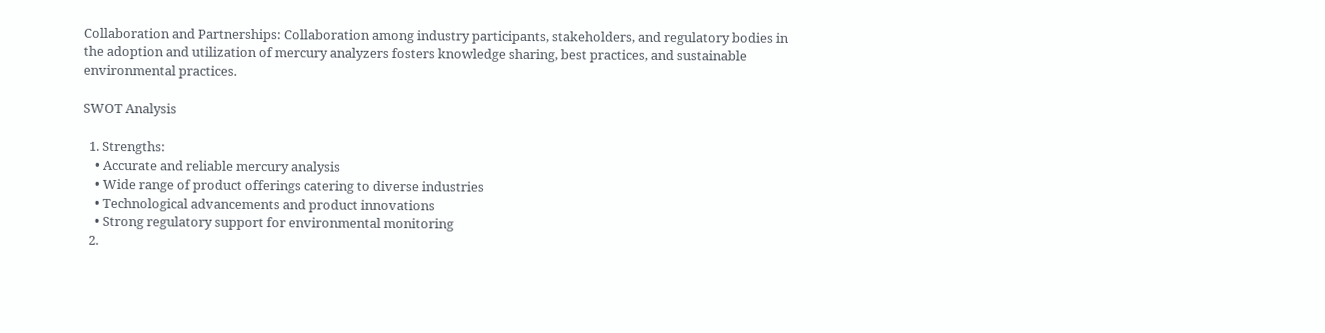Collaboration and Partnerships: Collaboration among industry participants, stakeholders, and regulatory bodies in the adoption and utilization of mercury analyzers fosters knowledge sharing, best practices, and sustainable environmental practices.

SWOT Analysis

  1. Strengths:
    • Accurate and reliable mercury analysis
    • Wide range of product offerings catering to diverse industries
    • Technological advancements and product innovations
    • Strong regulatory support for environmental monitoring
  2.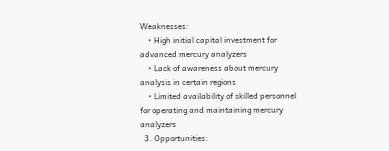Weaknesses:
    • High initial capital investment for advanced mercury analyzers
    • Lack of awareness about mercury analysis in certain regions
    • Limited availability of skilled personnel for operating and maintaining mercury analyzers
  3. Opportunities: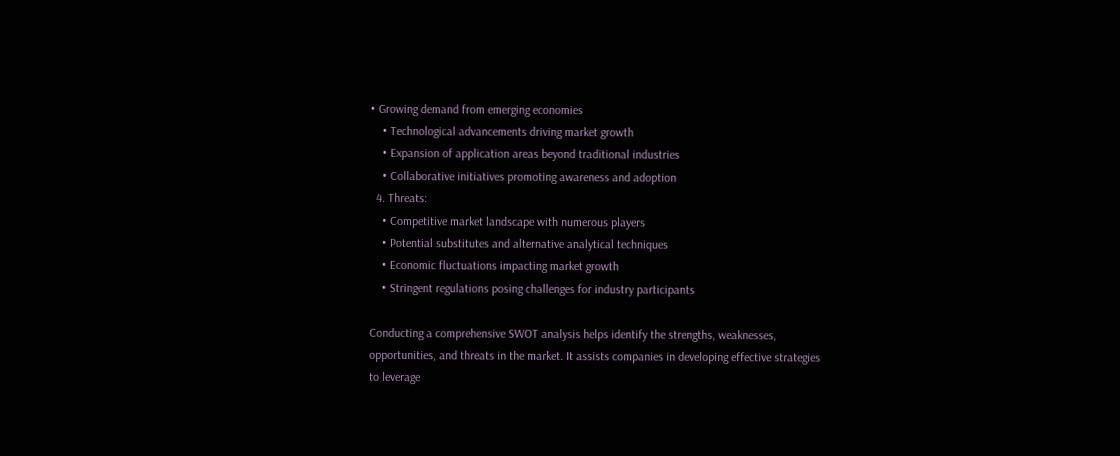• Growing demand from emerging economies
    • Technological advancements driving market growth
    • Expansion of application areas beyond traditional industries
    • Collaborative initiatives promoting awareness and adoption
  4. Threats:
    • Competitive market landscape with numerous players
    • Potential substitutes and alternative analytical techniques
    • Economic fluctuations impacting market growth
    • Stringent regulations posing challenges for industry participants

Conducting a comprehensive SWOT analysis helps identify the strengths, weaknesses, opportunities, and threats in the market. It assists companies in developing effective strategies to leverage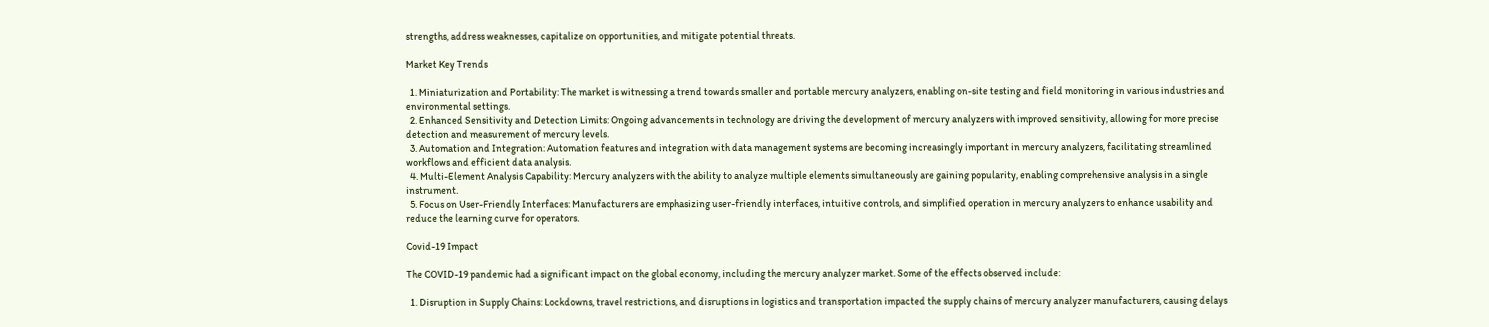strengths, address weaknesses, capitalize on opportunities, and mitigate potential threats.

Market Key Trends

  1. Miniaturization and Portability: The market is witnessing a trend towards smaller and portable mercury analyzers, enabling on-site testing and field monitoring in various industries and environmental settings.
  2. Enhanced Sensitivity and Detection Limits: Ongoing advancements in technology are driving the development of mercury analyzers with improved sensitivity, allowing for more precise detection and measurement of mercury levels.
  3. Automation and Integration: Automation features and integration with data management systems are becoming increasingly important in mercury analyzers, facilitating streamlined workflows and efficient data analysis.
  4. Multi-Element Analysis Capability: Mercury analyzers with the ability to analyze multiple elements simultaneously are gaining popularity, enabling comprehensive analysis in a single instrument.
  5. Focus on User-Friendly Interfaces: Manufacturers are emphasizing user-friendly interfaces, intuitive controls, and simplified operation in mercury analyzers to enhance usability and reduce the learning curve for operators.

Covid-19 Impact

The COVID-19 pandemic had a significant impact on the global economy, including the mercury analyzer market. Some of the effects observed include:

  1. Disruption in Supply Chains: Lockdowns, travel restrictions, and disruptions in logistics and transportation impacted the supply chains of mercury analyzer manufacturers, causing delays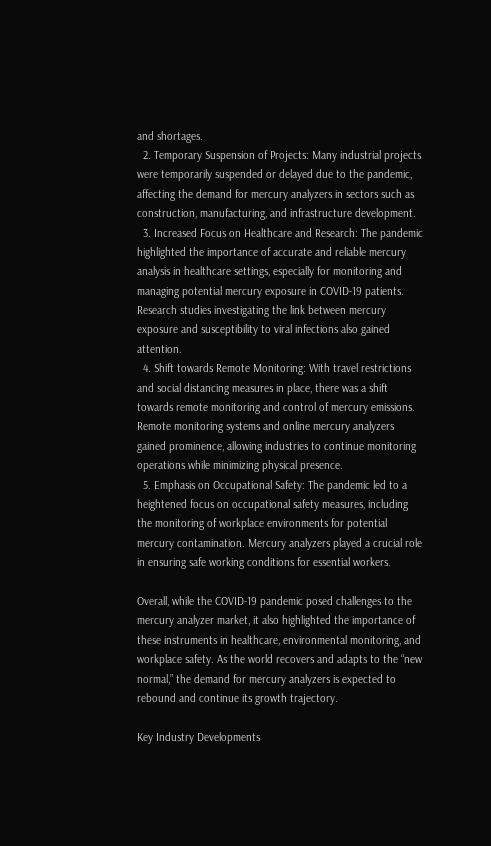and shortages.
  2. Temporary Suspension of Projects: Many industrial projects were temporarily suspended or delayed due to the pandemic, affecting the demand for mercury analyzers in sectors such as construction, manufacturing, and infrastructure development.
  3. Increased Focus on Healthcare and Research: The pandemic highlighted the importance of accurate and reliable mercury analysis in healthcare settings, especially for monitoring and managing potential mercury exposure in COVID-19 patients. Research studies investigating the link between mercury exposure and susceptibility to viral infections also gained attention.
  4. Shift towards Remote Monitoring: With travel restrictions and social distancing measures in place, there was a shift towards remote monitoring and control of mercury emissions. Remote monitoring systems and online mercury analyzers gained prominence, allowing industries to continue monitoring operations while minimizing physical presence.
  5. Emphasis on Occupational Safety: The pandemic led to a heightened focus on occupational safety measures, including the monitoring of workplace environments for potential mercury contamination. Mercury analyzers played a crucial role in ensuring safe working conditions for essential workers.

Overall, while the COVID-19 pandemic posed challenges to the mercury analyzer market, it also highlighted the importance of these instruments in healthcare, environmental monitoring, and workplace safety. As the world recovers and adapts to the “new normal,” the demand for mercury analyzers is expected to rebound and continue its growth trajectory.

Key Industry Developments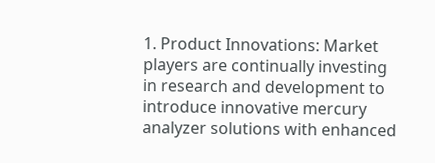1. Product Innovations: Market players are continually investing in research and development to introduce innovative mercury analyzer solutions with enhanced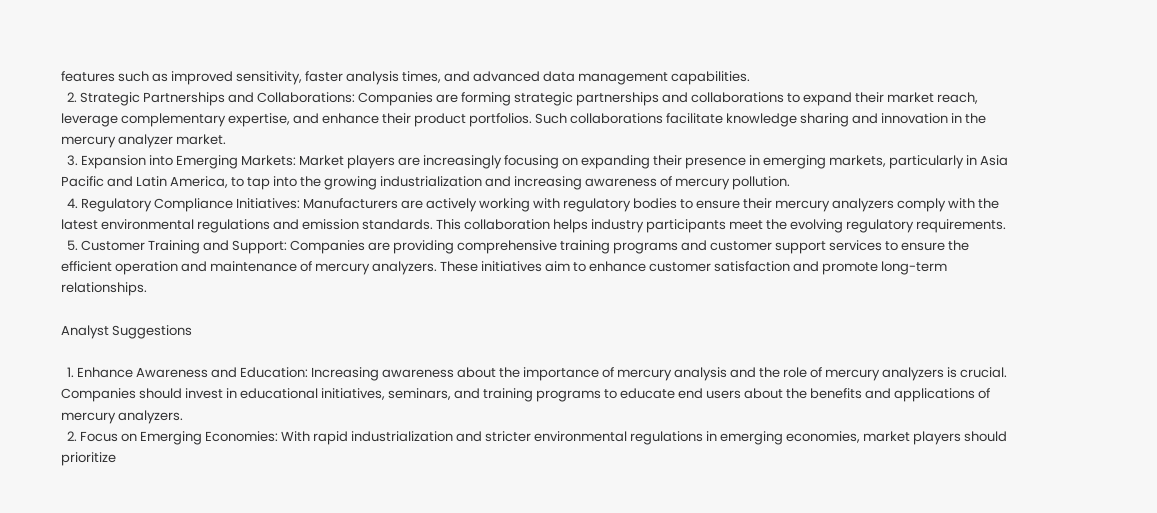features such as improved sensitivity, faster analysis times, and advanced data management capabilities.
  2. Strategic Partnerships and Collaborations: Companies are forming strategic partnerships and collaborations to expand their market reach, leverage complementary expertise, and enhance their product portfolios. Such collaborations facilitate knowledge sharing and innovation in the mercury analyzer market.
  3. Expansion into Emerging Markets: Market players are increasingly focusing on expanding their presence in emerging markets, particularly in Asia Pacific and Latin America, to tap into the growing industrialization and increasing awareness of mercury pollution.
  4. Regulatory Compliance Initiatives: Manufacturers are actively working with regulatory bodies to ensure their mercury analyzers comply with the latest environmental regulations and emission standards. This collaboration helps industry participants meet the evolving regulatory requirements.
  5. Customer Training and Support: Companies are providing comprehensive training programs and customer support services to ensure the efficient operation and maintenance of mercury analyzers. These initiatives aim to enhance customer satisfaction and promote long-term relationships.

Analyst Suggestions

  1. Enhance Awareness and Education: Increasing awareness about the importance of mercury analysis and the role of mercury analyzers is crucial. Companies should invest in educational initiatives, seminars, and training programs to educate end users about the benefits and applications of mercury analyzers.
  2. Focus on Emerging Economies: With rapid industrialization and stricter environmental regulations in emerging economies, market players should prioritize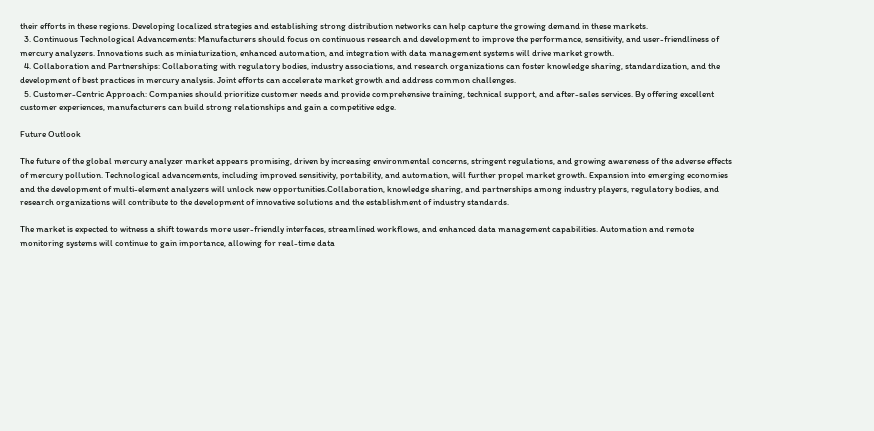their efforts in these regions. Developing localized strategies and establishing strong distribution networks can help capture the growing demand in these markets.
  3. Continuous Technological Advancements: Manufacturers should focus on continuous research and development to improve the performance, sensitivity, and user-friendliness of mercury analyzers. Innovations such as miniaturization, enhanced automation, and integration with data management systems will drive market growth.
  4. Collaboration and Partnerships: Collaborating with regulatory bodies, industry associations, and research organizations can foster knowledge sharing, standardization, and the development of best practices in mercury analysis. Joint efforts can accelerate market growth and address common challenges.
  5. Customer-Centric Approach: Companies should prioritize customer needs and provide comprehensive training, technical support, and after-sales services. By offering excellent customer experiences, manufacturers can build strong relationships and gain a competitive edge.

Future Outlook

The future of the global mercury analyzer market appears promising, driven by increasing environmental concerns, stringent regulations, and growing awareness of the adverse effects of mercury pollution. Technological advancements, including improved sensitivity, portability, and automation, will further propel market growth. Expansion into emerging economies and the development of multi-element analyzers will unlock new opportunities.Collaboration, knowledge sharing, and partnerships among industry players, regulatory bodies, and research organizations will contribute to the development of innovative solutions and the establishment of industry standards.

The market is expected to witness a shift towards more user-friendly interfaces, streamlined workflows, and enhanced data management capabilities. Automation and remote monitoring systems will continue to gain importance, allowing for real-time data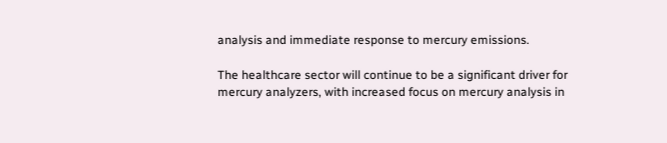analysis and immediate response to mercury emissions.

The healthcare sector will continue to be a significant driver for mercury analyzers, with increased focus on mercury analysis in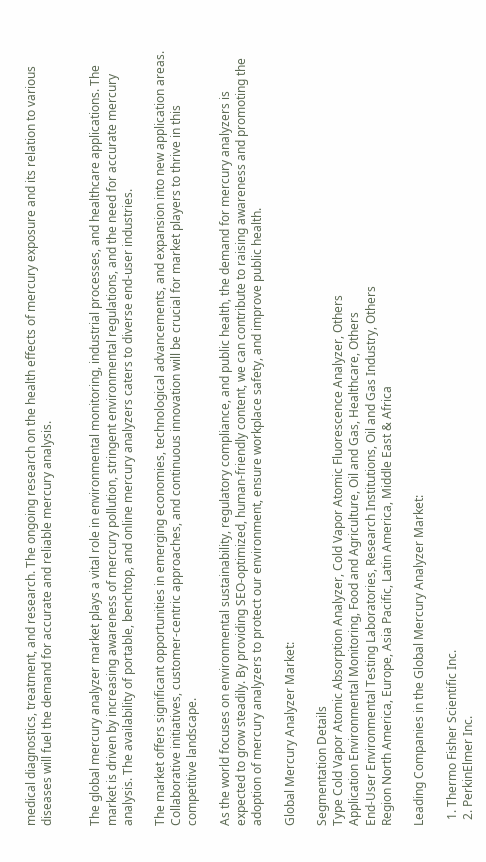medical diagnostics, treatment, and research. The ongoing research on the health effects of mercury exposure and its relation to various diseases will fuel the demand for accurate and reliable mercury analysis.


The global mercury analyzer market plays a vital role in environmental monitoring, industrial processes, and healthcare applications. The market is driven by increasing awareness of mercury pollution, stringent environmental regulations, and the need for accurate mercury analysis. The availability of portable, benchtop, and online mercury analyzers caters to diverse end-user industries.

The market offers significant opportunities in emerging economies, technological advancements, and expansion into new application areas. Collaborative initiatives, customer-centric approaches, and continuous innovation will be crucial for market players to thrive in this competitive landscape.

As the world focuses on environmental sustainability, regulatory compliance, and public health, the demand for mercury analyzers is expected to grow steadily. By providing SEO-optimized, human-friendly content, we can contribute to raising awareness and promoting the adoption of mercury analyzers to protect our environment, ensure workplace safety, and improve public health.

Global Mercury Analyzer Market:

Segmentation Details
Type Cold Vapor Atomic Absorption Analyzer, Cold Vapor Atomic Fluorescence Analyzer, Others
Application Environmental Monitoring, Food and Agriculture, Oil and Gas, Healthcare, Others
End-User Environmental Testing Laboratories, Research Institutions, Oil and Gas Industry, Others
Region North America, Europe, Asia Pacific, Latin America, Middle East & Africa

Leading Companies in the Global Mercury Analyzer Market:

  1. Thermo Fisher Scientific Inc.
  2. PerkinElmer Inc.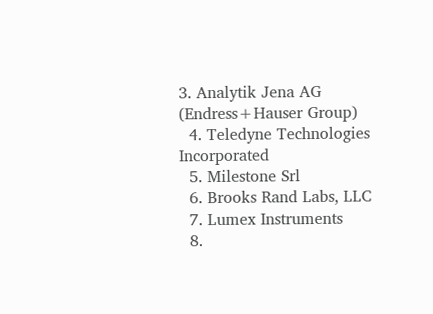3. Analytik Jena AG (Endress+Hauser Group)
  4. Teledyne Technologies Incorporated
  5. Milestone Srl
  6. Brooks Rand Labs, LLC
  7. Lumex Instruments
  8.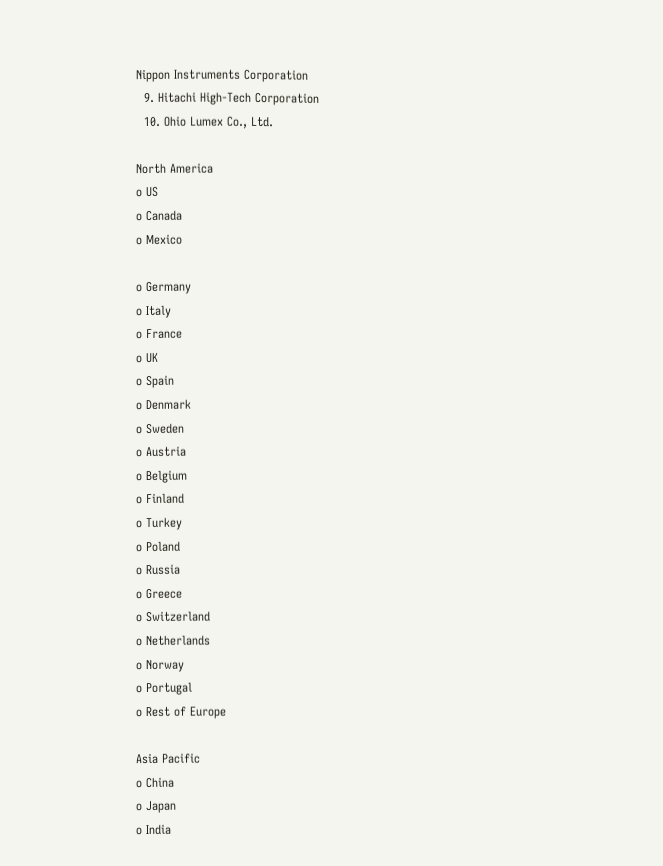Nippon Instruments Corporation
  9. Hitachi High-Tech Corporation
  10. Ohio Lumex Co., Ltd.

North America
o US
o Canada
o Mexico

o Germany
o Italy
o France
o UK
o Spain
o Denmark
o Sweden
o Austria
o Belgium
o Finland
o Turkey
o Poland
o Russia
o Greece
o Switzerland
o Netherlands
o Norway
o Portugal
o Rest of Europe

Asia Pacific
o China
o Japan
o India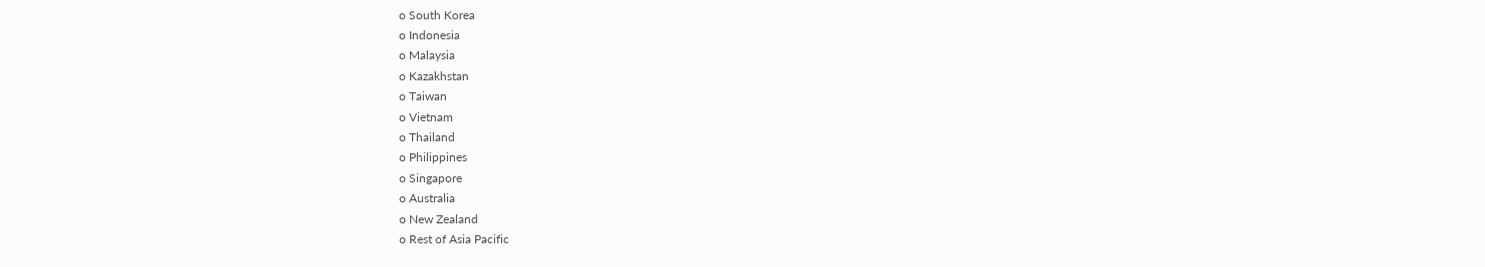o South Korea
o Indonesia
o Malaysia
o Kazakhstan
o Taiwan
o Vietnam
o Thailand
o Philippines
o Singapore
o Australia
o New Zealand
o Rest of Asia Pacific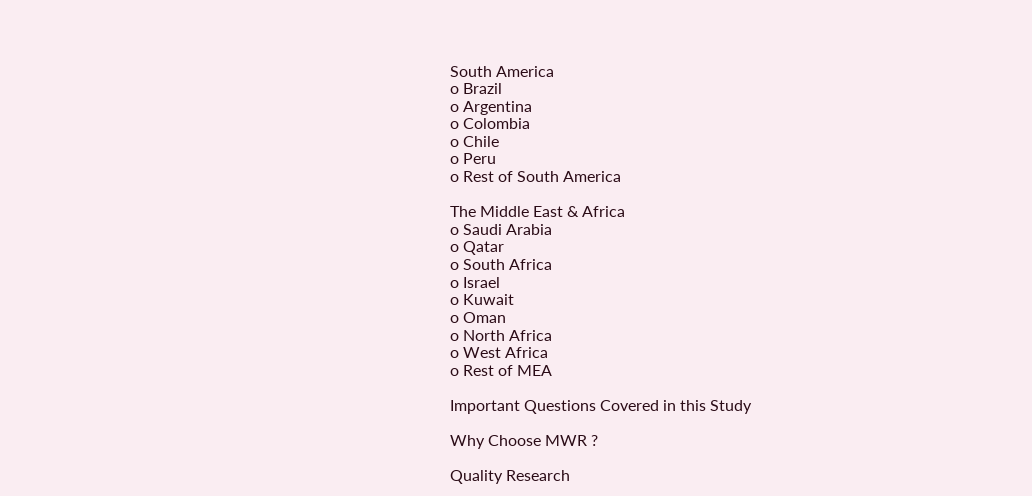South America
o Brazil
o Argentina
o Colombia
o Chile
o Peru
o Rest of South America

The Middle East & Africa
o Saudi Arabia
o Qatar
o South Africa
o Israel
o Kuwait
o Oman
o North Africa
o West Africa
o Rest of MEA

Important Questions Covered in this Study

Why Choose MWR ?

Quality Research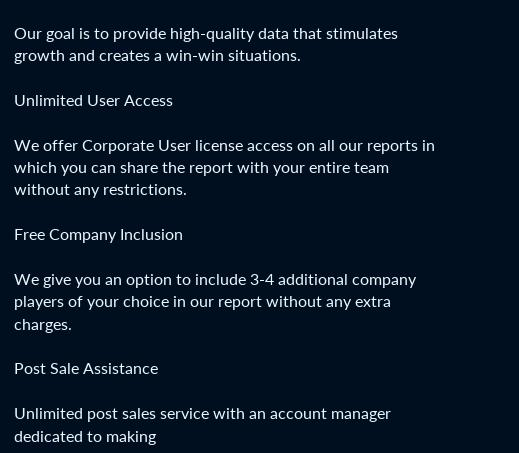Our goal is to provide high-quality data that stimulates growth and creates a win-win situations.

Unlimited User Access

We offer Corporate User license access on all our reports in which you can share the report with your entire team without any restrictions.

Free Company Inclusion

We give you an option to include 3-4 additional company players of your choice in our report without any extra charges.

Post Sale Assistance

Unlimited post sales service with an account manager dedicated to making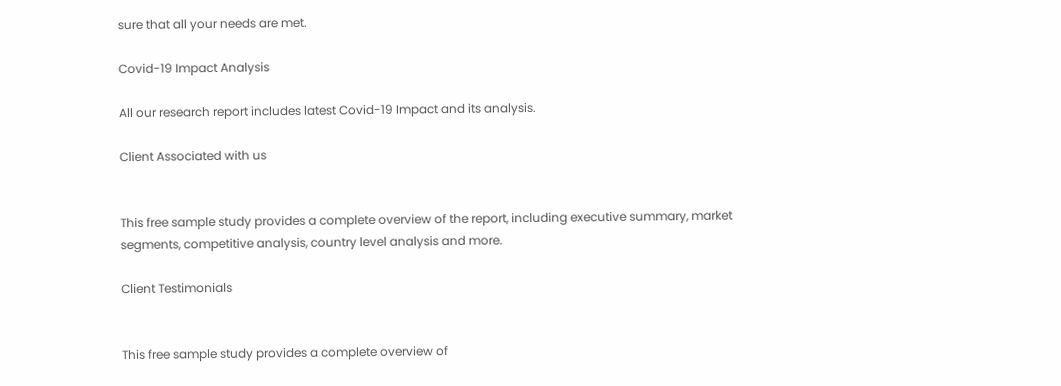sure that all your needs are met.

Covid-19 Impact Analysis

All our research report includes latest Covid-19 Impact and its analysis.

Client Associated with us


This free sample study provides a complete overview of the report, including executive summary, market segments, competitive analysis, country level analysis and more.

Client Testimonials


This free sample study provides a complete overview of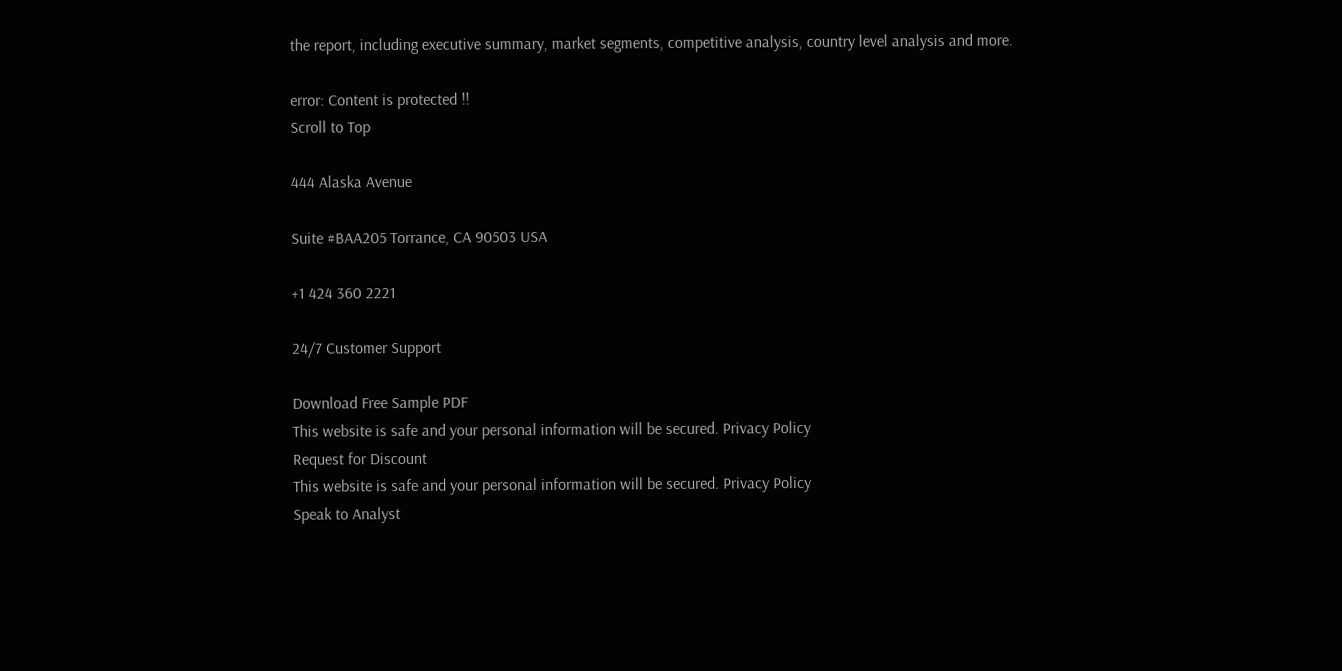the report, including executive summary, market segments, competitive analysis, country level analysis and more.

error: Content is protected !!
Scroll to Top

444 Alaska Avenue

Suite #BAA205 Torrance, CA 90503 USA

+1 424 360 2221

24/7 Customer Support

Download Free Sample PDF
This website is safe and your personal information will be secured. Privacy Policy
Request for Discount
This website is safe and your personal information will be secured. Privacy Policy
Speak to Analyst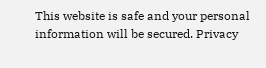This website is safe and your personal information will be secured. Privacy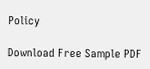Policy

Download Free Sample PDF